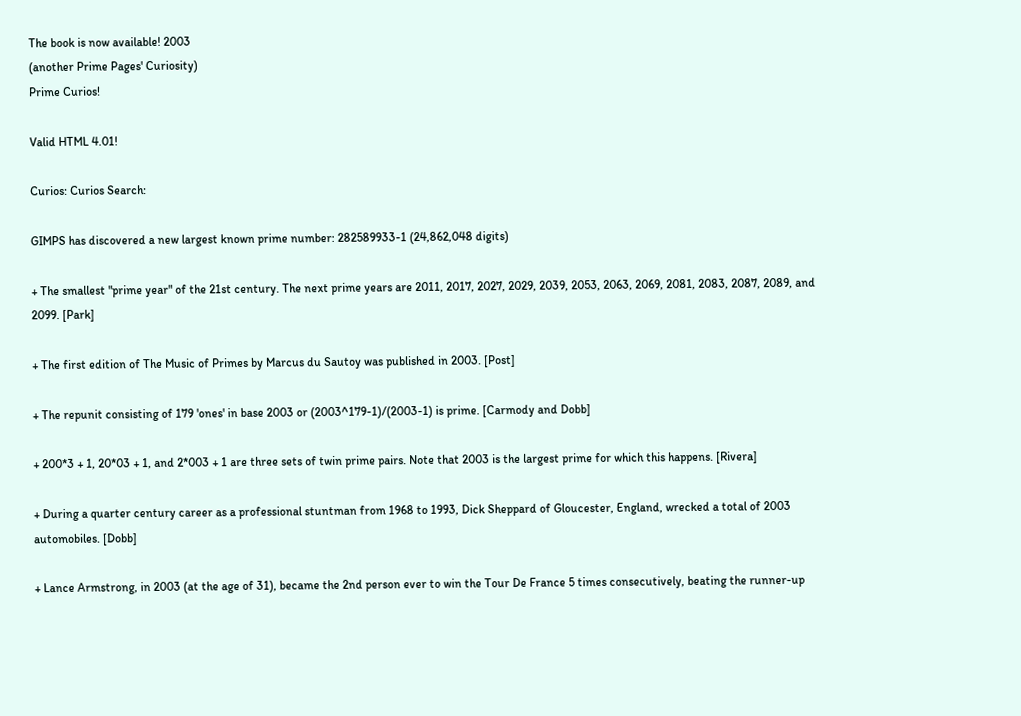The book is now available! 2003
(another Prime Pages' Curiosity)
Prime Curios!

Valid HTML 4.01!

Curios: Curios Search:

GIMPS has discovered a new largest known prime number: 282589933-1 (24,862,048 digits)

+ The smallest "prime year" of the 21st century. The next prime years are 2011, 2017, 2027, 2029, 2039, 2053, 2063, 2069, 2081, 2083, 2087, 2089, and 2099. [Park]

+ The first edition of The Music of Primes by Marcus du Sautoy was published in 2003. [Post]

+ The repunit consisting of 179 'ones' in base 2003 or (2003^179-1)/(2003-1) is prime. [Carmody and Dobb]

+ 200*3 + 1, 20*03 + 1, and 2*003 + 1 are three sets of twin prime pairs. Note that 2003 is the largest prime for which this happens. [Rivera]

+ During a quarter century career as a professional stuntman from 1968 to 1993, Dick Sheppard of Gloucester, England, wrecked a total of 2003 automobiles. [Dobb]

+ Lance Armstrong, in 2003 (at the age of 31), became the 2nd person ever to win the Tour De France 5 times consecutively, beating the runner-up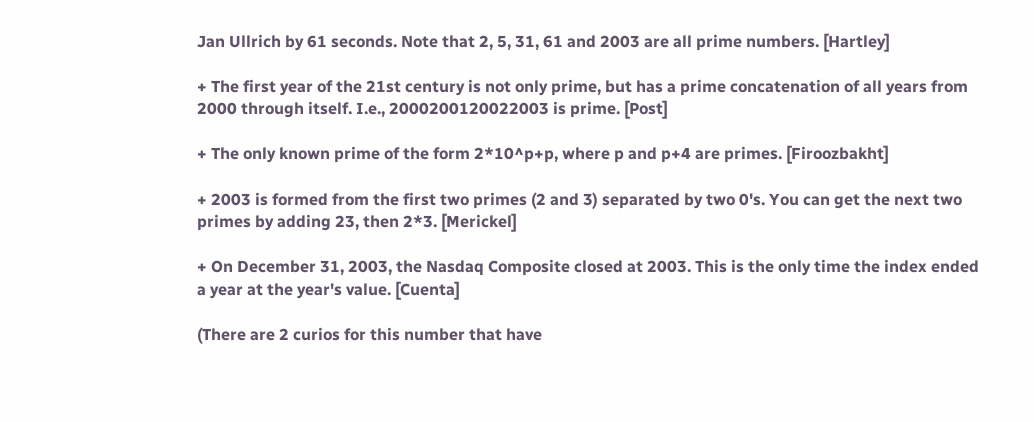Jan Ullrich by 61 seconds. Note that 2, 5, 31, 61 and 2003 are all prime numbers. [Hartley]

+ The first year of the 21st century is not only prime, but has a prime concatenation of all years from 2000 through itself. I.e., 2000200120022003 is prime. [Post]

+ The only known prime of the form 2*10^p+p, where p and p+4 are primes. [Firoozbakht]

+ 2003 is formed from the first two primes (2 and 3) separated by two 0's. You can get the next two primes by adding 23, then 2*3. [Merickel]

+ On December 31, 2003, the Nasdaq Composite closed at 2003. This is the only time the index ended a year at the year's value. [Cuenta]

(There are 2 curios for this number that have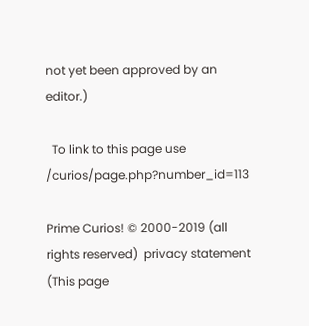not yet been approved by an editor.)

  To link to this page use /curios/page.php?number_id=113

Prime Curios! © 2000-2019 (all rights reserved)  privacy statement   (This page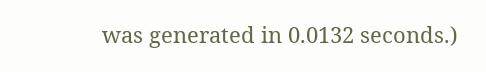was generated in 0.0132 seconds.)